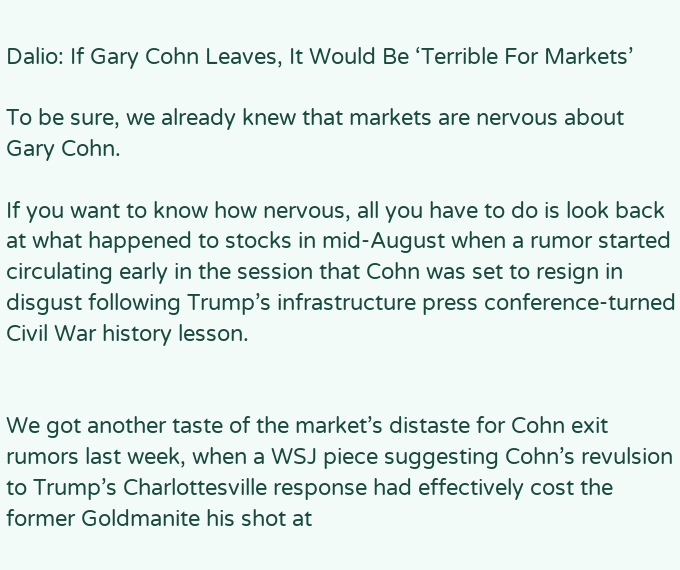Dalio: If Gary Cohn Leaves, It Would Be ‘Terrible For Markets’

To be sure, we already knew that markets are nervous about Gary Cohn.

If you want to know how nervous, all you have to do is look back at what happened to stocks in mid-August when a rumor started circulating early in the session that Cohn was set to resign in disgust following Trump’s infrastructure press conference-turned Civil War history lesson.


We got another taste of the market’s distaste for Cohn exit rumors last week, when a WSJ piece suggesting Cohn’s revulsion to Trump’s Charlottesville response had effectively cost the former Goldmanite his shot at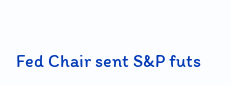Fed Chair sent S&P futs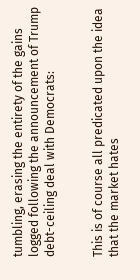tumbling, erasing the entirety of the gains logged following the announcement of Trump debt-ceiling deal with Democrats:


This is of course all predicated upon the idea that the market hates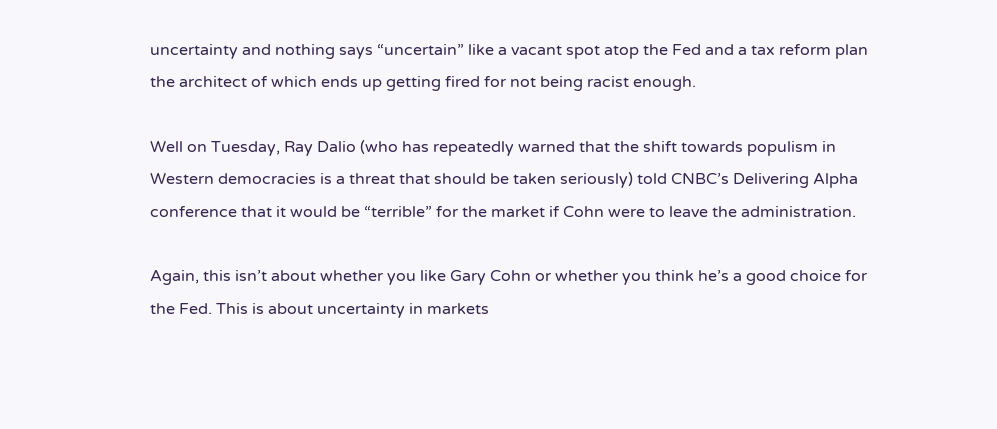uncertainty and nothing says “uncertain” like a vacant spot atop the Fed and a tax reform plan the architect of which ends up getting fired for not being racist enough.

Well on Tuesday, Ray Dalio (who has repeatedly warned that the shift towards populism in Western democracies is a threat that should be taken seriously) told CNBC’s Delivering Alpha conference that it would be “terrible” for the market if Cohn were to leave the administration.

Again, this isn’t about whether you like Gary Cohn or whether you think he’s a good choice for the Fed. This is about uncertainty in markets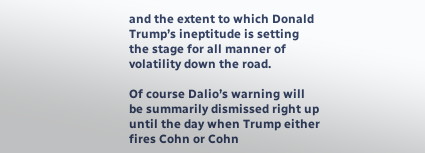and the extent to which Donald Trump’s ineptitude is setting the stage for all manner of volatility down the road.

Of course Dalio’s warning will be summarily dismissed right up until the day when Trump either fires Cohn or Cohn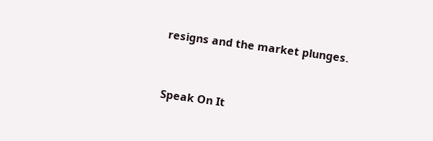resigns and the market plunges.



Speak On It